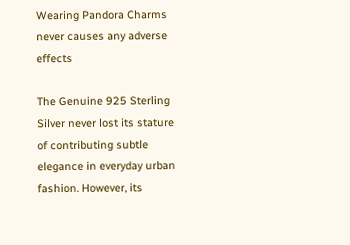Wearing Pandora Charms never causes any adverse effects

The Genuine 925 Sterling Silver never lost its stature of contributing subtle elegance in everyday urban fashion. However, its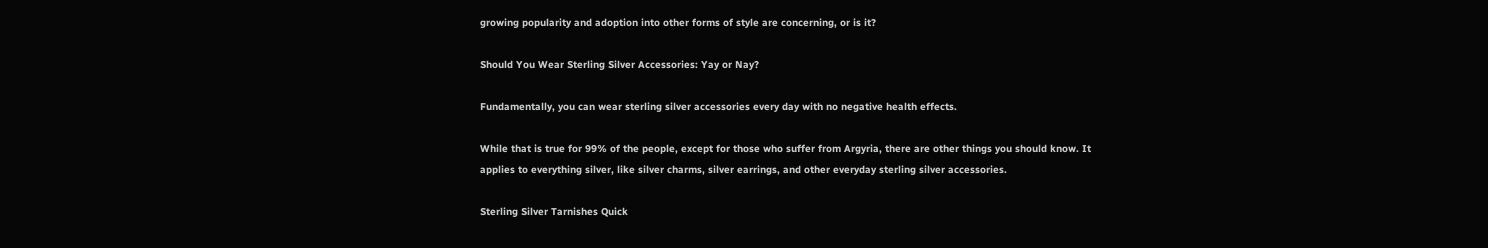growing popularity and adoption into other forms of style are concerning, or is it?

Should You Wear Sterling Silver Accessories: Yay or Nay?

Fundamentally, you can wear sterling silver accessories every day with no negative health effects.

While that is true for 99% of the people, except for those who suffer from Argyria, there are other things you should know. It applies to everything silver, like silver charms, silver earrings, and other everyday sterling silver accessories.

Sterling Silver Tarnishes Quick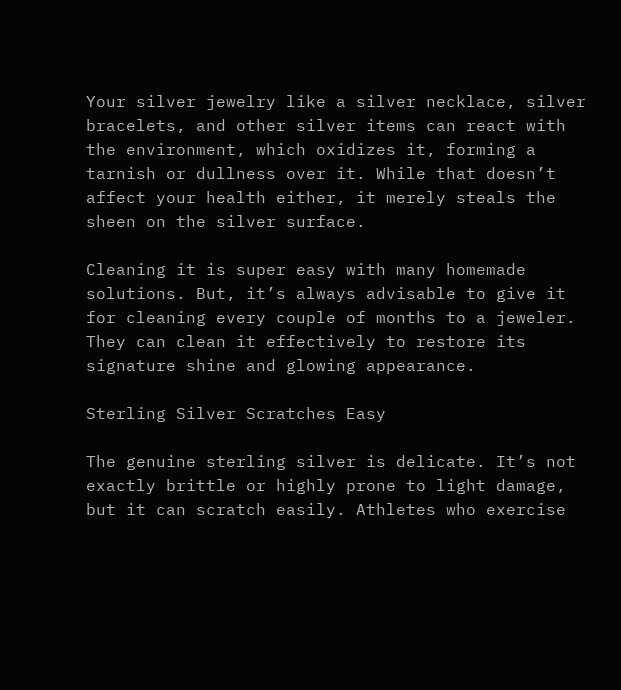Your silver jewelry like a silver necklace, silver bracelets, and other silver items can react with the environment, which oxidizes it, forming a tarnish or dullness over it. While that doesn’t affect your health either, it merely steals the sheen on the silver surface.

Cleaning it is super easy with many homemade solutions. But, it’s always advisable to give it for cleaning every couple of months to a jeweler. They can clean it effectively to restore its signature shine and glowing appearance.

Sterling Silver Scratches Easy

The genuine sterling silver is delicate. It’s not exactly brittle or highly prone to light damage, but it can scratch easily. Athletes who exercise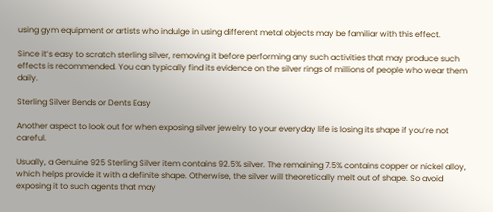using gym equipment or artists who indulge in using different metal objects may be familiar with this effect.

Since it’s easy to scratch sterling silver, removing it before performing any such activities that may produce such effects is recommended. You can typically find its evidence on the silver rings of millions of people who wear them daily.

Sterling Silver Bends or Dents Easy

Another aspect to look out for when exposing silver jewelry to your everyday life is losing its shape if you’re not careful.

Usually, a Genuine 925 Sterling Silver item contains 92.5% silver. The remaining 7.5% contains copper or nickel alloy, which helps provide it with a definite shape. Otherwise, the silver will theoretically melt out of shape. So avoid exposing it to such agents that may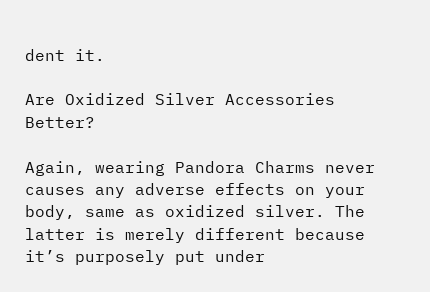dent it.

Are Oxidized Silver Accessories Better?

Again, wearing Pandora Charms never causes any adverse effects on your body, same as oxidized silver. The latter is merely different because it’s purposely put under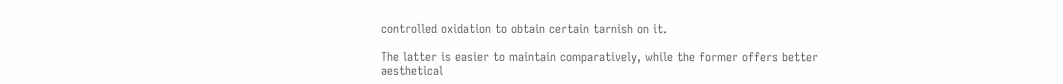controlled oxidation to obtain certain tarnish on it.

The latter is easier to maintain comparatively, while the former offers better aesthetical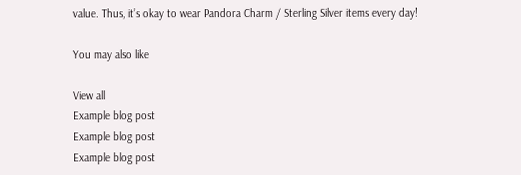value. Thus, it’s okay to wear Pandora Charm / Sterling Silver items every day!

You may also like

View all
Example blog post
Example blog post
Example blog post